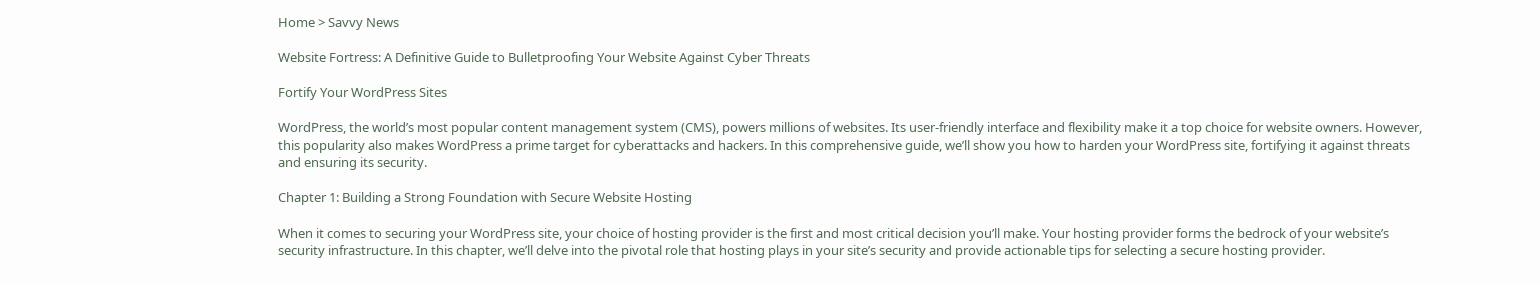Home > Savvy News

Website Fortress: A Definitive Guide to Bulletproofing Your Website Against Cyber Threats

Fortify Your WordPress Sites

WordPress, the world’s most popular content management system (CMS), powers millions of websites. Its user-friendly interface and flexibility make it a top choice for website owners. However, this popularity also makes WordPress a prime target for cyberattacks and hackers. In this comprehensive guide, we’ll show you how to harden your WordPress site, fortifying it against threats and ensuring its security.

Chapter 1: Building a Strong Foundation with Secure Website Hosting

When it comes to securing your WordPress site, your choice of hosting provider is the first and most critical decision you’ll make. Your hosting provider forms the bedrock of your website’s security infrastructure. In this chapter, we’ll delve into the pivotal role that hosting plays in your site’s security and provide actionable tips for selecting a secure hosting provider.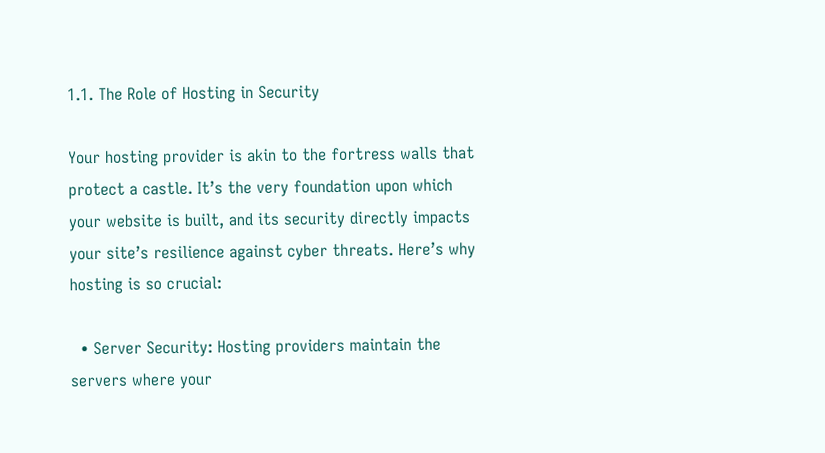1.1. The Role of Hosting in Security

Your hosting provider is akin to the fortress walls that protect a castle. It’s the very foundation upon which your website is built, and its security directly impacts your site’s resilience against cyber threats. Here’s why hosting is so crucial:

  • Server Security: Hosting providers maintain the servers where your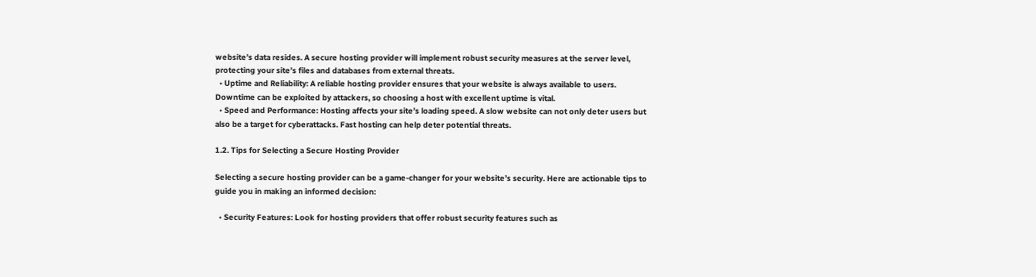website’s data resides. A secure hosting provider will implement robust security measures at the server level, protecting your site’s files and databases from external threats.
  • Uptime and Reliability: A reliable hosting provider ensures that your website is always available to users. Downtime can be exploited by attackers, so choosing a host with excellent uptime is vital.
  • Speed and Performance: Hosting affects your site’s loading speed. A slow website can not only deter users but also be a target for cyberattacks. Fast hosting can help deter potential threats.

1.2. Tips for Selecting a Secure Hosting Provider

Selecting a secure hosting provider can be a game-changer for your website’s security. Here are actionable tips to guide you in making an informed decision:

  • Security Features: Look for hosting providers that offer robust security features such as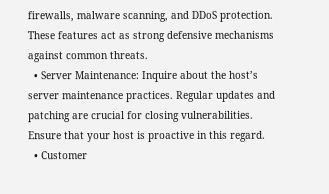firewalls, malware scanning, and DDoS protection. These features act as strong defensive mechanisms against common threats.
  • Server Maintenance: Inquire about the host’s server maintenance practices. Regular updates and patching are crucial for closing vulnerabilities. Ensure that your host is proactive in this regard.
  • Customer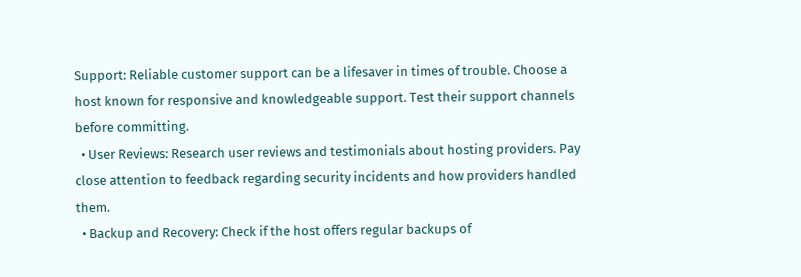Support: Reliable customer support can be a lifesaver in times of trouble. Choose a host known for responsive and knowledgeable support. Test their support channels before committing.
  • User Reviews: Research user reviews and testimonials about hosting providers. Pay close attention to feedback regarding security incidents and how providers handled them.
  • Backup and Recovery: Check if the host offers regular backups of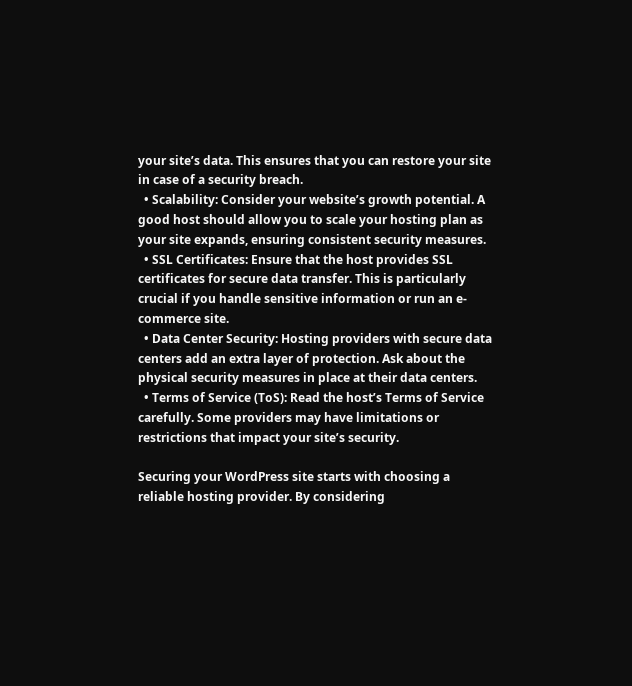your site’s data. This ensures that you can restore your site in case of a security breach.
  • Scalability: Consider your website’s growth potential. A good host should allow you to scale your hosting plan as your site expands, ensuring consistent security measures.
  • SSL Certificates: Ensure that the host provides SSL certificates for secure data transfer. This is particularly crucial if you handle sensitive information or run an e-commerce site.
  • Data Center Security: Hosting providers with secure data centers add an extra layer of protection. Ask about the physical security measures in place at their data centers.
  • Terms of Service (ToS): Read the host’s Terms of Service carefully. Some providers may have limitations or restrictions that impact your site’s security.

Securing your WordPress site starts with choosing a reliable hosting provider. By considering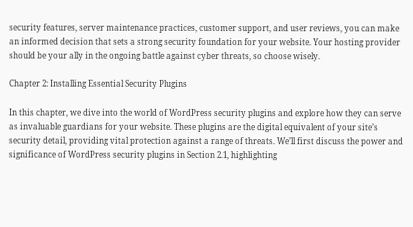security features, server maintenance practices, customer support, and user reviews, you can make an informed decision that sets a strong security foundation for your website. Your hosting provider should be your ally in the ongoing battle against cyber threats, so choose wisely.

Chapter 2: Installing Essential Security Plugins

In this chapter, we dive into the world of WordPress security plugins and explore how they can serve as invaluable guardians for your website. These plugins are the digital equivalent of your site’s security detail, providing vital protection against a range of threats. We’ll first discuss the power and significance of WordPress security plugins in Section 2.1, highlighting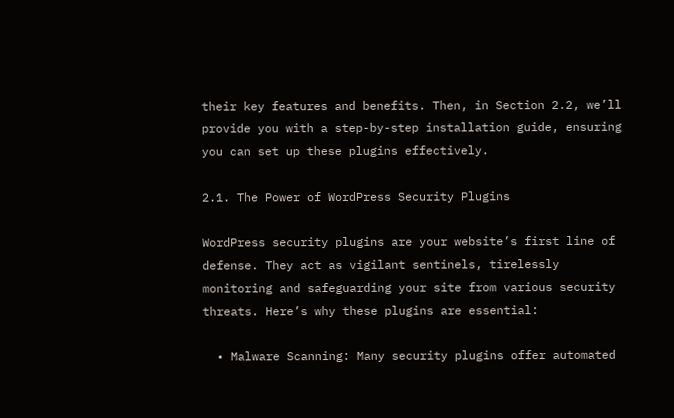their key features and benefits. Then, in Section 2.2, we’ll provide you with a step-by-step installation guide, ensuring you can set up these plugins effectively.

2.1. The Power of WordPress Security Plugins

WordPress security plugins are your website’s first line of defense. They act as vigilant sentinels, tirelessly monitoring and safeguarding your site from various security threats. Here’s why these plugins are essential:

  • Malware Scanning: Many security plugins offer automated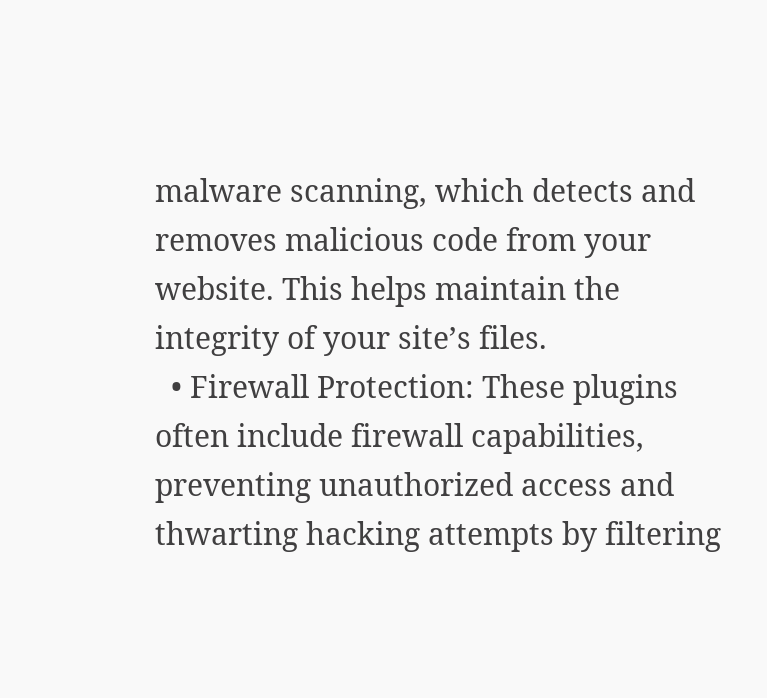malware scanning, which detects and removes malicious code from your website. This helps maintain the integrity of your site’s files.
  • Firewall Protection: These plugins often include firewall capabilities, preventing unauthorized access and thwarting hacking attempts by filtering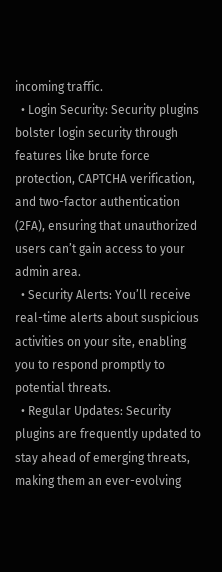incoming traffic.
  • Login Security: Security plugins bolster login security through features like brute force protection, CAPTCHA verification, and two-factor authentication (2FA), ensuring that unauthorized users can’t gain access to your admin area.
  • Security Alerts: You’ll receive real-time alerts about suspicious activities on your site, enabling you to respond promptly to potential threats.
  • Regular Updates: Security plugins are frequently updated to stay ahead of emerging threats, making them an ever-evolving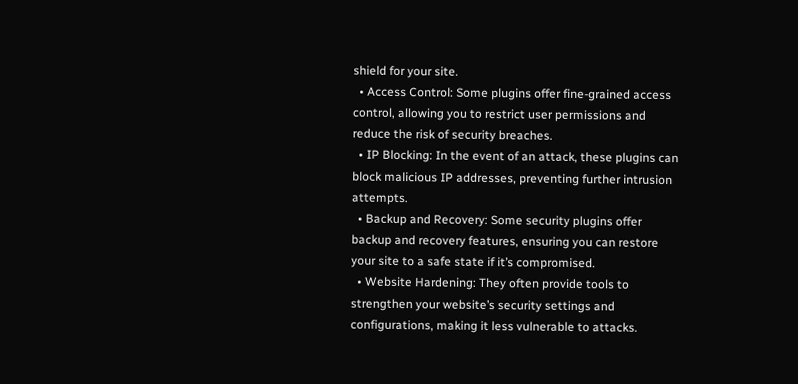shield for your site.
  • Access Control: Some plugins offer fine-grained access control, allowing you to restrict user permissions and reduce the risk of security breaches.
  • IP Blocking: In the event of an attack, these plugins can block malicious IP addresses, preventing further intrusion attempts.
  • Backup and Recovery: Some security plugins offer backup and recovery features, ensuring you can restore your site to a safe state if it’s compromised.
  • Website Hardening: They often provide tools to strengthen your website’s security settings and configurations, making it less vulnerable to attacks.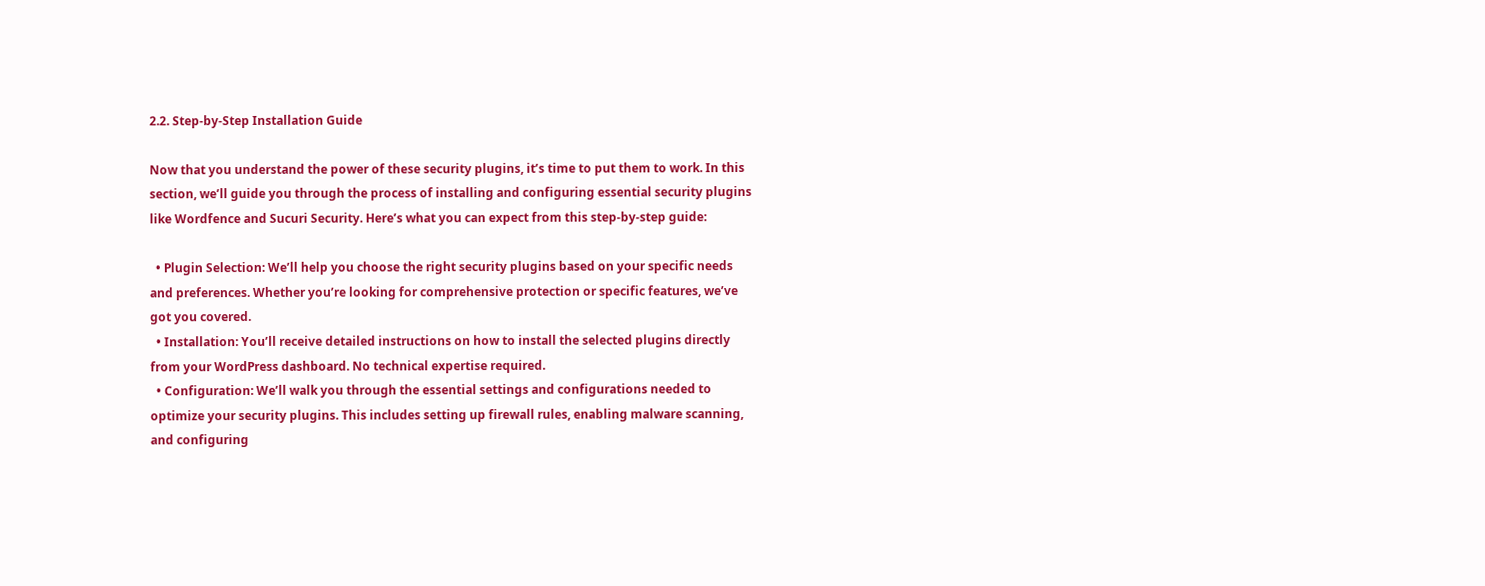2.2. Step-by-Step Installation Guide

Now that you understand the power of these security plugins, it’s time to put them to work. In this section, we’ll guide you through the process of installing and configuring essential security plugins like Wordfence and Sucuri Security. Here’s what you can expect from this step-by-step guide:

  • Plugin Selection: We’ll help you choose the right security plugins based on your specific needs and preferences. Whether you’re looking for comprehensive protection or specific features, we’ve got you covered.
  • Installation: You’ll receive detailed instructions on how to install the selected plugins directly from your WordPress dashboard. No technical expertise required.
  • Configuration: We’ll walk you through the essential settings and configurations needed to optimize your security plugins. This includes setting up firewall rules, enabling malware scanning, and configuring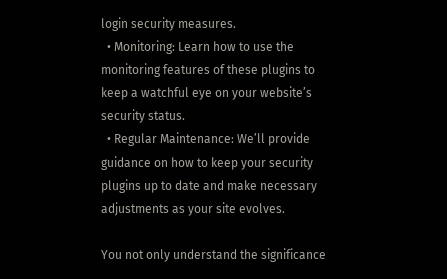login security measures.
  • Monitoring: Learn how to use the monitoring features of these plugins to keep a watchful eye on your website’s security status.
  • Regular Maintenance: We’ll provide guidance on how to keep your security plugins up to date and make necessary adjustments as your site evolves.

You not only understand the significance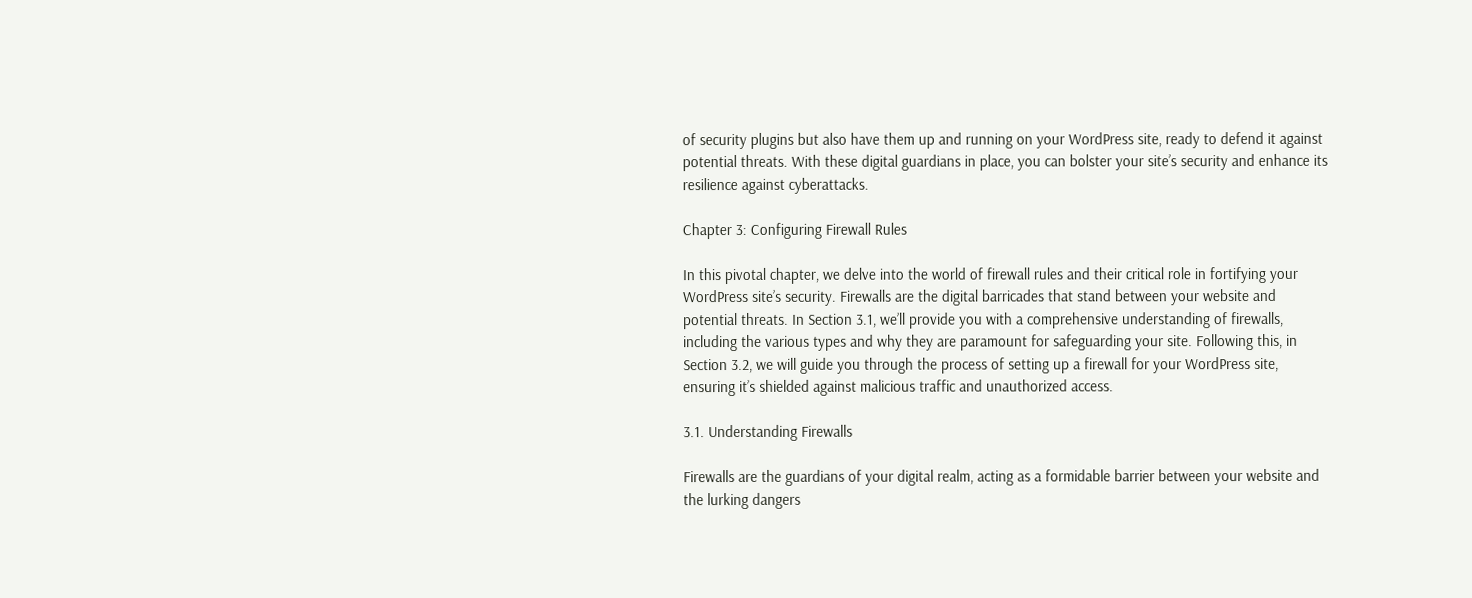of security plugins but also have them up and running on your WordPress site, ready to defend it against potential threats. With these digital guardians in place, you can bolster your site’s security and enhance its resilience against cyberattacks.

Chapter 3: Configuring Firewall Rules

In this pivotal chapter, we delve into the world of firewall rules and their critical role in fortifying your WordPress site’s security. Firewalls are the digital barricades that stand between your website and potential threats. In Section 3.1, we’ll provide you with a comprehensive understanding of firewalls, including the various types and why they are paramount for safeguarding your site. Following this, in Section 3.2, we will guide you through the process of setting up a firewall for your WordPress site, ensuring it’s shielded against malicious traffic and unauthorized access.

3.1. Understanding Firewalls

Firewalls are the guardians of your digital realm, acting as a formidable barrier between your website and the lurking dangers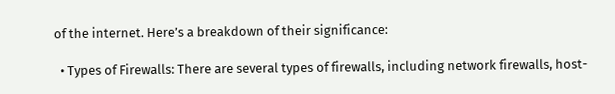of the internet. Here’s a breakdown of their significance:

  • Types of Firewalls: There are several types of firewalls, including network firewalls, host-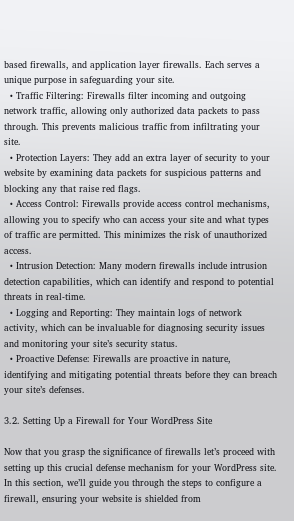based firewalls, and application layer firewalls. Each serves a unique purpose in safeguarding your site.
  • Traffic Filtering: Firewalls filter incoming and outgoing network traffic, allowing only authorized data packets to pass through. This prevents malicious traffic from infiltrating your site.
  • Protection Layers: They add an extra layer of security to your website by examining data packets for suspicious patterns and blocking any that raise red flags.
  • Access Control: Firewalls provide access control mechanisms, allowing you to specify who can access your site and what types of traffic are permitted. This minimizes the risk of unauthorized access.
  • Intrusion Detection: Many modern firewalls include intrusion detection capabilities, which can identify and respond to potential threats in real-time.
  • Logging and Reporting: They maintain logs of network activity, which can be invaluable for diagnosing security issues and monitoring your site’s security status.
  • Proactive Defense: Firewalls are proactive in nature, identifying and mitigating potential threats before they can breach your site’s defenses.

3.2. Setting Up a Firewall for Your WordPress Site

Now that you grasp the significance of firewalls let’s proceed with setting up this crucial defense mechanism for your WordPress site. In this section, we’ll guide you through the steps to configure a firewall, ensuring your website is shielded from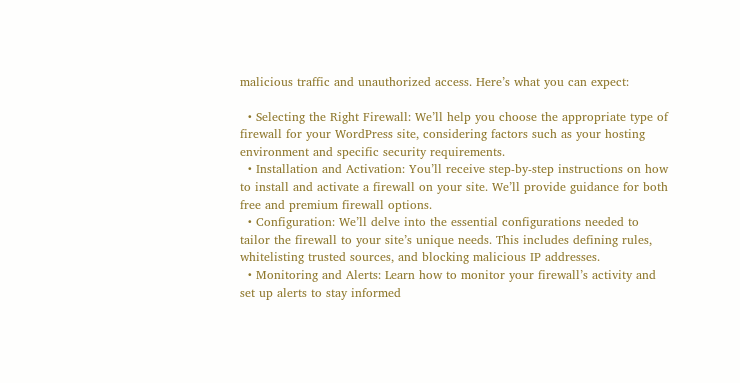malicious traffic and unauthorized access. Here’s what you can expect:

  • Selecting the Right Firewall: We’ll help you choose the appropriate type of firewall for your WordPress site, considering factors such as your hosting environment and specific security requirements.
  • Installation and Activation: You’ll receive step-by-step instructions on how to install and activate a firewall on your site. We’ll provide guidance for both free and premium firewall options.
  • Configuration: We’ll delve into the essential configurations needed to tailor the firewall to your site’s unique needs. This includes defining rules, whitelisting trusted sources, and blocking malicious IP addresses.
  • Monitoring and Alerts: Learn how to monitor your firewall’s activity and set up alerts to stay informed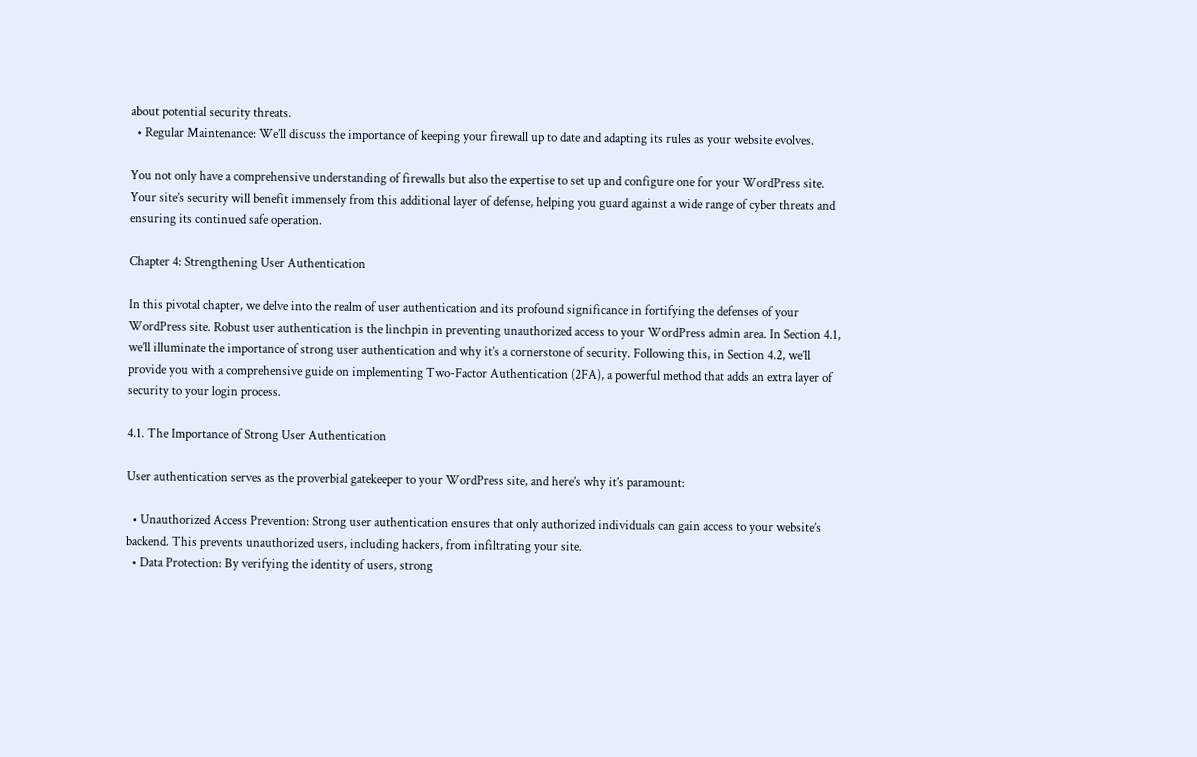about potential security threats.
  • Regular Maintenance: We’ll discuss the importance of keeping your firewall up to date and adapting its rules as your website evolves.

You not only have a comprehensive understanding of firewalls but also the expertise to set up and configure one for your WordPress site. Your site’s security will benefit immensely from this additional layer of defense, helping you guard against a wide range of cyber threats and ensuring its continued safe operation.

Chapter 4: Strengthening User Authentication

In this pivotal chapter, we delve into the realm of user authentication and its profound significance in fortifying the defenses of your WordPress site. Robust user authentication is the linchpin in preventing unauthorized access to your WordPress admin area. In Section 4.1, we’ll illuminate the importance of strong user authentication and why it’s a cornerstone of security. Following this, in Section 4.2, we’ll provide you with a comprehensive guide on implementing Two-Factor Authentication (2FA), a powerful method that adds an extra layer of security to your login process.

4.1. The Importance of Strong User Authentication

User authentication serves as the proverbial gatekeeper to your WordPress site, and here’s why it’s paramount:

  • Unauthorized Access Prevention: Strong user authentication ensures that only authorized individuals can gain access to your website’s backend. This prevents unauthorized users, including hackers, from infiltrating your site.
  • Data Protection: By verifying the identity of users, strong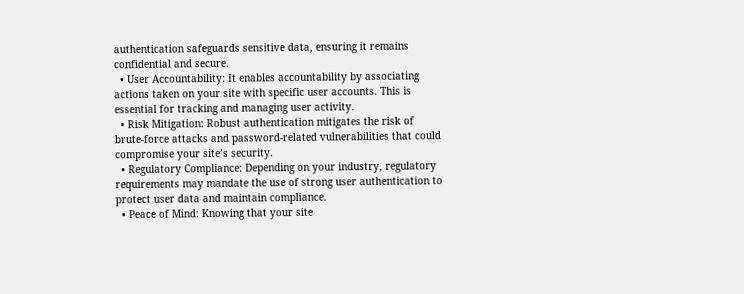authentication safeguards sensitive data, ensuring it remains confidential and secure.
  • User Accountability: It enables accountability by associating actions taken on your site with specific user accounts. This is essential for tracking and managing user activity.
  • Risk Mitigation: Robust authentication mitigates the risk of brute-force attacks and password-related vulnerabilities that could compromise your site’s security.
  • Regulatory Compliance: Depending on your industry, regulatory requirements may mandate the use of strong user authentication to protect user data and maintain compliance.
  • Peace of Mind: Knowing that your site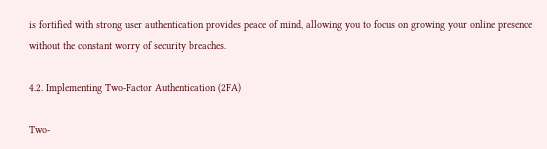is fortified with strong user authentication provides peace of mind, allowing you to focus on growing your online presence without the constant worry of security breaches.

4.2. Implementing Two-Factor Authentication (2FA)

Two-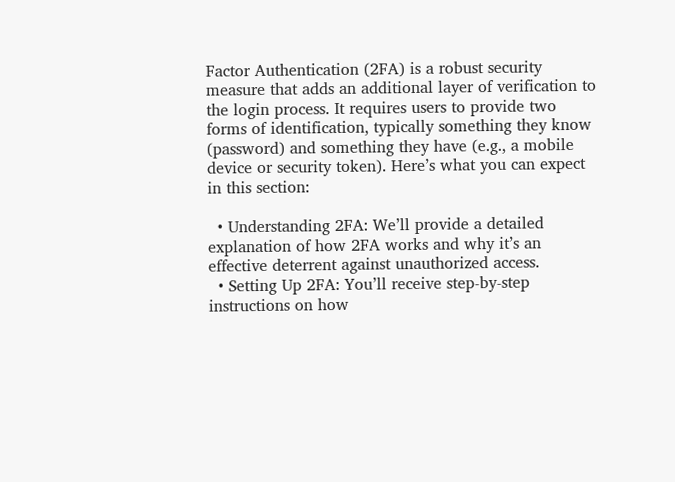Factor Authentication (2FA) is a robust security measure that adds an additional layer of verification to the login process. It requires users to provide two forms of identification, typically something they know (password) and something they have (e.g., a mobile device or security token). Here’s what you can expect in this section:

  • Understanding 2FA: We’ll provide a detailed explanation of how 2FA works and why it’s an effective deterrent against unauthorized access.
  • Setting Up 2FA: You’ll receive step-by-step instructions on how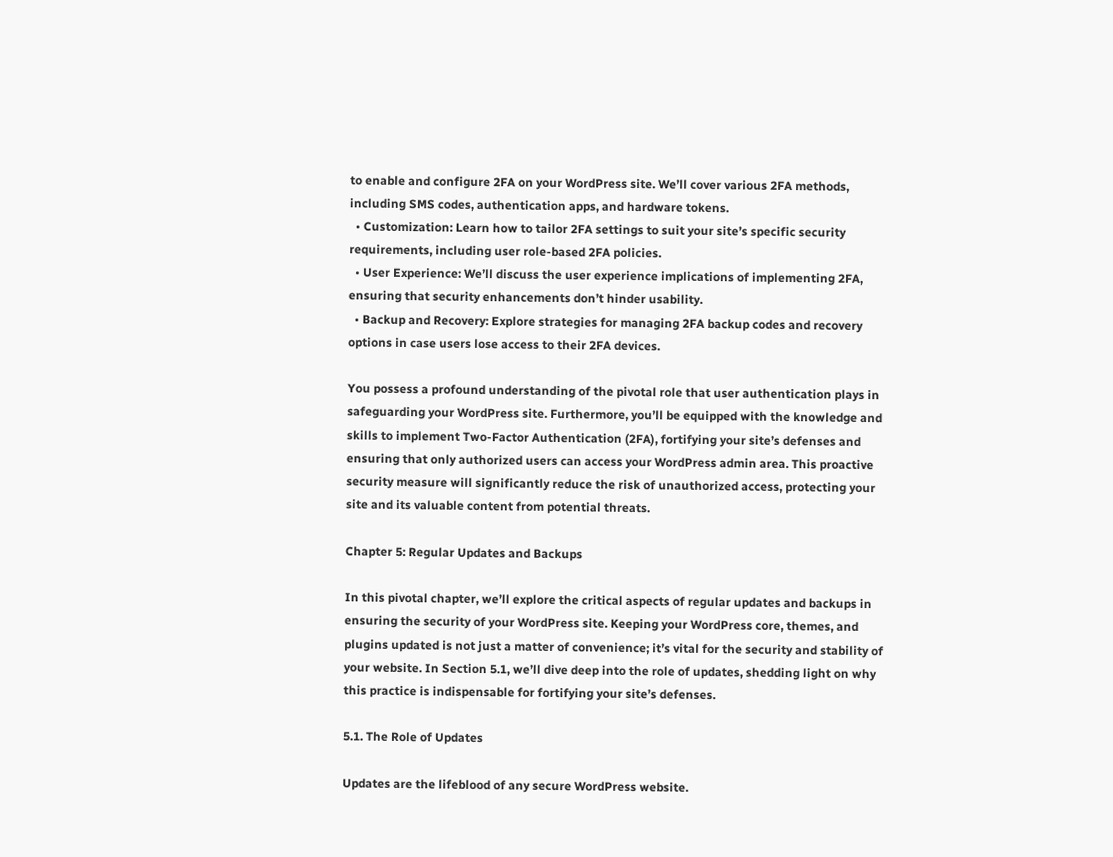to enable and configure 2FA on your WordPress site. We’ll cover various 2FA methods, including SMS codes, authentication apps, and hardware tokens.
  • Customization: Learn how to tailor 2FA settings to suit your site’s specific security requirements, including user role-based 2FA policies.
  • User Experience: We’ll discuss the user experience implications of implementing 2FA, ensuring that security enhancements don’t hinder usability.
  • Backup and Recovery: Explore strategies for managing 2FA backup codes and recovery options in case users lose access to their 2FA devices.

You possess a profound understanding of the pivotal role that user authentication plays in safeguarding your WordPress site. Furthermore, you’ll be equipped with the knowledge and skills to implement Two-Factor Authentication (2FA), fortifying your site’s defenses and ensuring that only authorized users can access your WordPress admin area. This proactive security measure will significantly reduce the risk of unauthorized access, protecting your site and its valuable content from potential threats.

Chapter 5: Regular Updates and Backups

In this pivotal chapter, we’ll explore the critical aspects of regular updates and backups in ensuring the security of your WordPress site. Keeping your WordPress core, themes, and plugins updated is not just a matter of convenience; it’s vital for the security and stability of your website. In Section 5.1, we’ll dive deep into the role of updates, shedding light on why this practice is indispensable for fortifying your site’s defenses.

5.1. The Role of Updates

Updates are the lifeblood of any secure WordPress website.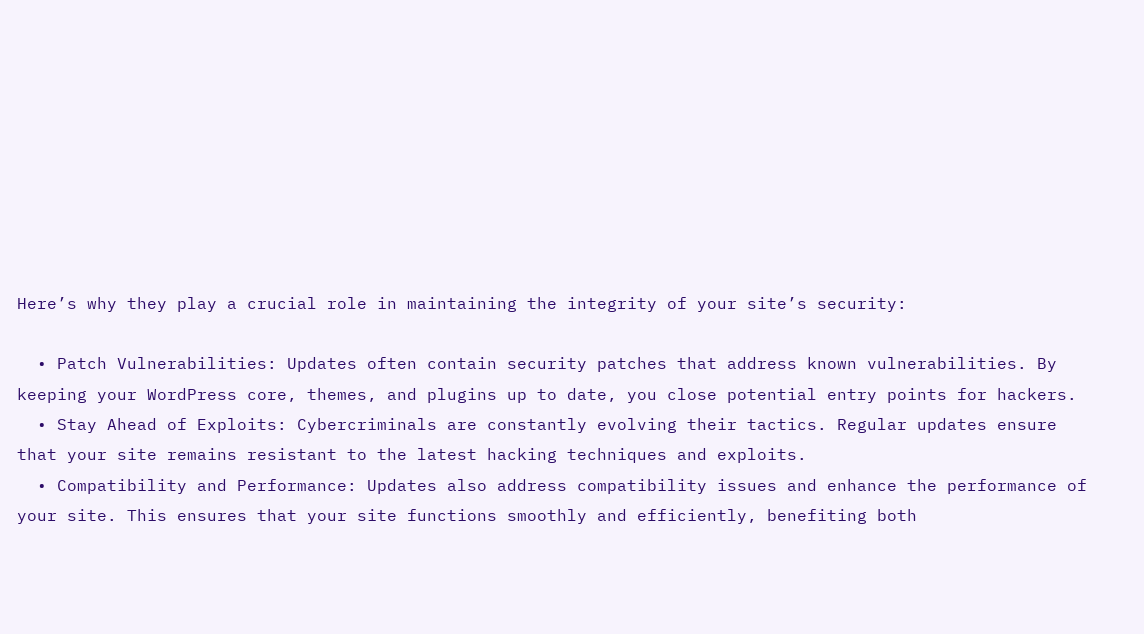Here’s why they play a crucial role in maintaining the integrity of your site’s security:

  • Patch Vulnerabilities: Updates often contain security patches that address known vulnerabilities. By keeping your WordPress core, themes, and plugins up to date, you close potential entry points for hackers.
  • Stay Ahead of Exploits: Cybercriminals are constantly evolving their tactics. Regular updates ensure that your site remains resistant to the latest hacking techniques and exploits.
  • Compatibility and Performance: Updates also address compatibility issues and enhance the performance of your site. This ensures that your site functions smoothly and efficiently, benefiting both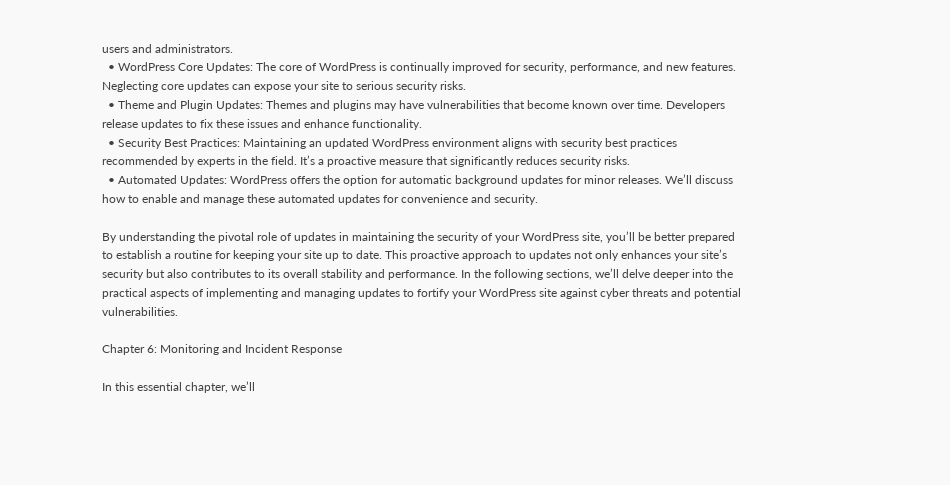users and administrators.
  • WordPress Core Updates: The core of WordPress is continually improved for security, performance, and new features. Neglecting core updates can expose your site to serious security risks.
  • Theme and Plugin Updates: Themes and plugins may have vulnerabilities that become known over time. Developers release updates to fix these issues and enhance functionality.
  • Security Best Practices: Maintaining an updated WordPress environment aligns with security best practices recommended by experts in the field. It’s a proactive measure that significantly reduces security risks.
  • Automated Updates: WordPress offers the option for automatic background updates for minor releases. We’ll discuss how to enable and manage these automated updates for convenience and security.

By understanding the pivotal role of updates in maintaining the security of your WordPress site, you’ll be better prepared to establish a routine for keeping your site up to date. This proactive approach to updates not only enhances your site’s security but also contributes to its overall stability and performance. In the following sections, we’ll delve deeper into the practical aspects of implementing and managing updates to fortify your WordPress site against cyber threats and potential vulnerabilities.

Chapter 6: Monitoring and Incident Response

In this essential chapter, we’ll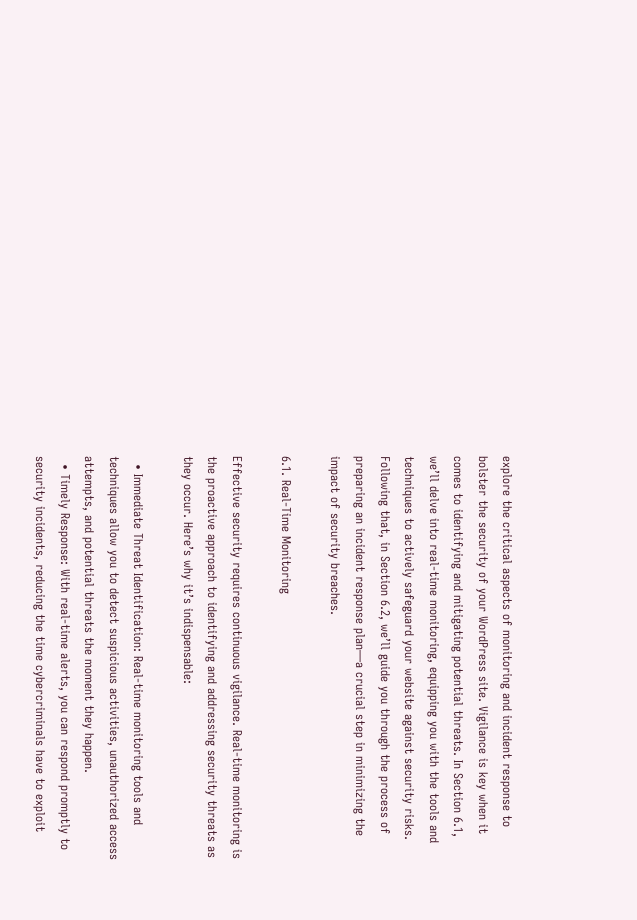explore the critical aspects of monitoring and incident response to bolster the security of your WordPress site. Vigilance is key when it comes to identifying and mitigating potential threats. In Section 6.1, we’ll delve into real-time monitoring, equipping you with the tools and techniques to actively safeguard your website against security risks. Following that, in Section 6.2, we’ll guide you through the process of preparing an incident response plan—a crucial step in minimizing the impact of security breaches.

6.1. Real-Time Monitoring

Effective security requires continuous vigilance. Real-time monitoring is the proactive approach to identifying and addressing security threats as they occur. Here’s why it’s indispensable:

  • Immediate Threat Identification: Real-time monitoring tools and techniques allow you to detect suspicious activities, unauthorized access attempts, and potential threats the moment they happen.
  • Timely Response: With real-time alerts, you can respond promptly to security incidents, reducing the time cybercriminals have to exploit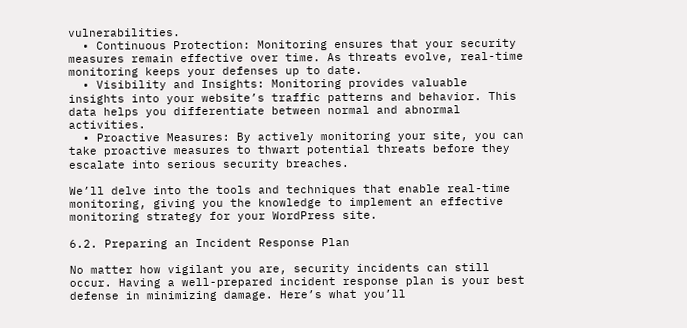vulnerabilities.
  • Continuous Protection: Monitoring ensures that your security measures remain effective over time. As threats evolve, real-time monitoring keeps your defenses up to date.
  • Visibility and Insights: Monitoring provides valuable insights into your website’s traffic patterns and behavior. This data helps you differentiate between normal and abnormal activities.
  • Proactive Measures: By actively monitoring your site, you can take proactive measures to thwart potential threats before they escalate into serious security breaches.

We’ll delve into the tools and techniques that enable real-time monitoring, giving you the knowledge to implement an effective monitoring strategy for your WordPress site.

6.2. Preparing an Incident Response Plan

No matter how vigilant you are, security incidents can still occur. Having a well-prepared incident response plan is your best defense in minimizing damage. Here’s what you’ll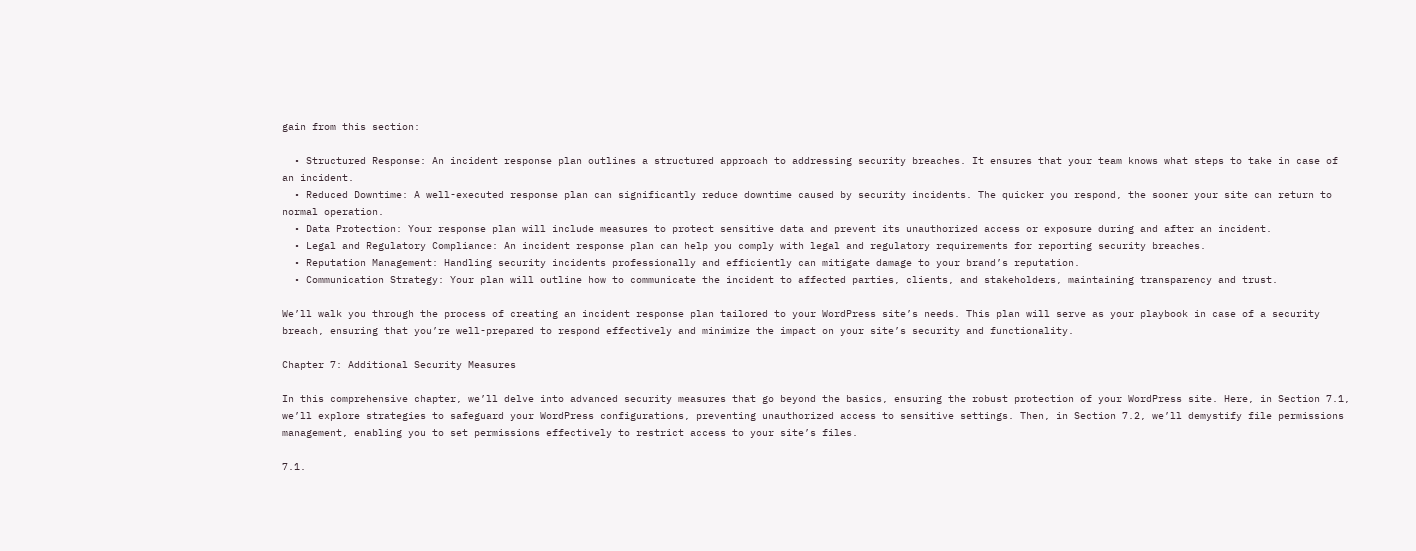gain from this section:

  • Structured Response: An incident response plan outlines a structured approach to addressing security breaches. It ensures that your team knows what steps to take in case of an incident.
  • Reduced Downtime: A well-executed response plan can significantly reduce downtime caused by security incidents. The quicker you respond, the sooner your site can return to normal operation.
  • Data Protection: Your response plan will include measures to protect sensitive data and prevent its unauthorized access or exposure during and after an incident.
  • Legal and Regulatory Compliance: An incident response plan can help you comply with legal and regulatory requirements for reporting security breaches.
  • Reputation Management: Handling security incidents professionally and efficiently can mitigate damage to your brand’s reputation.
  • Communication Strategy: Your plan will outline how to communicate the incident to affected parties, clients, and stakeholders, maintaining transparency and trust.

We’ll walk you through the process of creating an incident response plan tailored to your WordPress site’s needs. This plan will serve as your playbook in case of a security breach, ensuring that you’re well-prepared to respond effectively and minimize the impact on your site’s security and functionality.

Chapter 7: Additional Security Measures

In this comprehensive chapter, we’ll delve into advanced security measures that go beyond the basics, ensuring the robust protection of your WordPress site. Here, in Section 7.1, we’ll explore strategies to safeguard your WordPress configurations, preventing unauthorized access to sensitive settings. Then, in Section 7.2, we’ll demystify file permissions management, enabling you to set permissions effectively to restrict access to your site’s files.

7.1.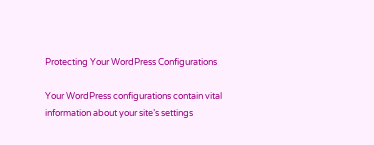Protecting Your WordPress Configurations

Your WordPress configurations contain vital information about your site’s settings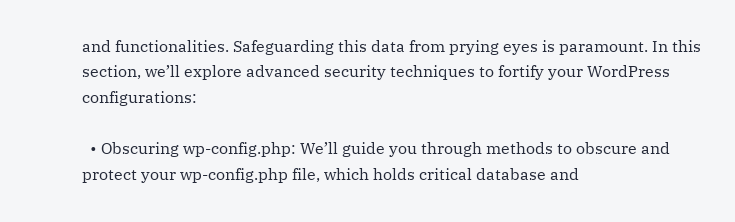and functionalities. Safeguarding this data from prying eyes is paramount. In this section, we’ll explore advanced security techniques to fortify your WordPress configurations:

  • Obscuring wp-config.php: We’ll guide you through methods to obscure and protect your wp-config.php file, which holds critical database and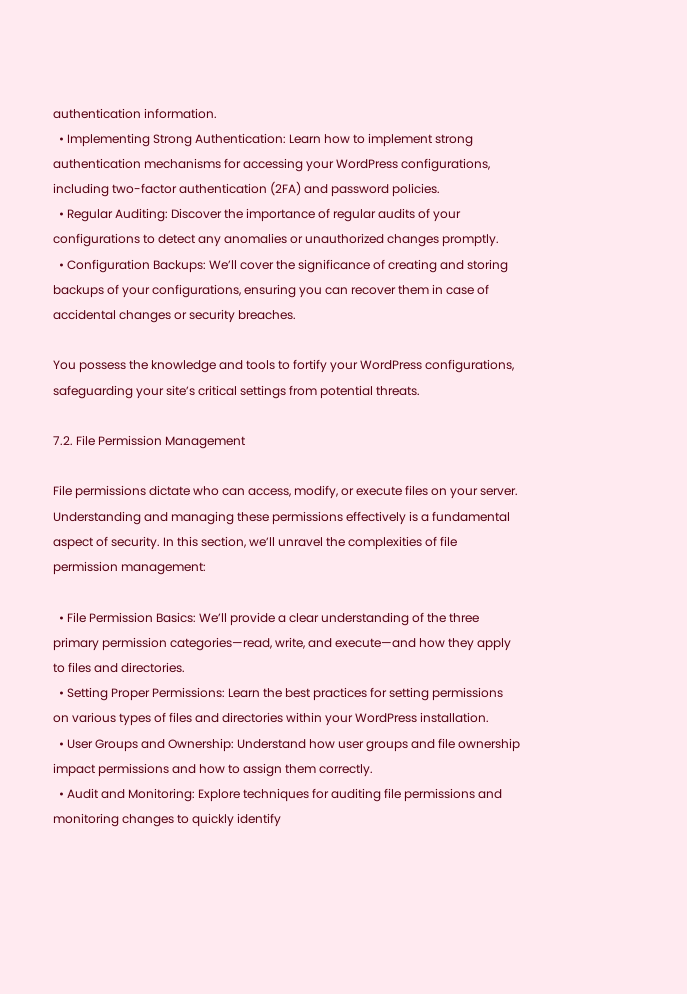authentication information.
  • Implementing Strong Authentication: Learn how to implement strong authentication mechanisms for accessing your WordPress configurations, including two-factor authentication (2FA) and password policies.
  • Regular Auditing: Discover the importance of regular audits of your configurations to detect any anomalies or unauthorized changes promptly.
  • Configuration Backups: We’ll cover the significance of creating and storing backups of your configurations, ensuring you can recover them in case of accidental changes or security breaches.

You possess the knowledge and tools to fortify your WordPress configurations, safeguarding your site’s critical settings from potential threats.

7.2. File Permission Management

File permissions dictate who can access, modify, or execute files on your server. Understanding and managing these permissions effectively is a fundamental aspect of security. In this section, we’ll unravel the complexities of file permission management:

  • File Permission Basics: We’ll provide a clear understanding of the three primary permission categories—read, write, and execute—and how they apply to files and directories.
  • Setting Proper Permissions: Learn the best practices for setting permissions on various types of files and directories within your WordPress installation.
  • User Groups and Ownership: Understand how user groups and file ownership impact permissions and how to assign them correctly.
  • Audit and Monitoring: Explore techniques for auditing file permissions and monitoring changes to quickly identify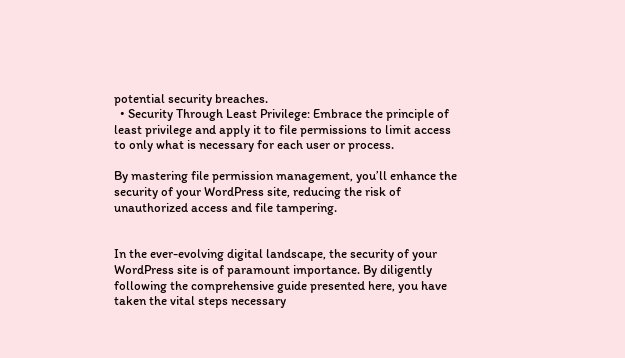potential security breaches.
  • Security Through Least Privilege: Embrace the principle of least privilege and apply it to file permissions to limit access to only what is necessary for each user or process.

By mastering file permission management, you’ll enhance the security of your WordPress site, reducing the risk of unauthorized access and file tampering.


In the ever-evolving digital landscape, the security of your WordPress site is of paramount importance. By diligently following the comprehensive guide presented here, you have taken the vital steps necessary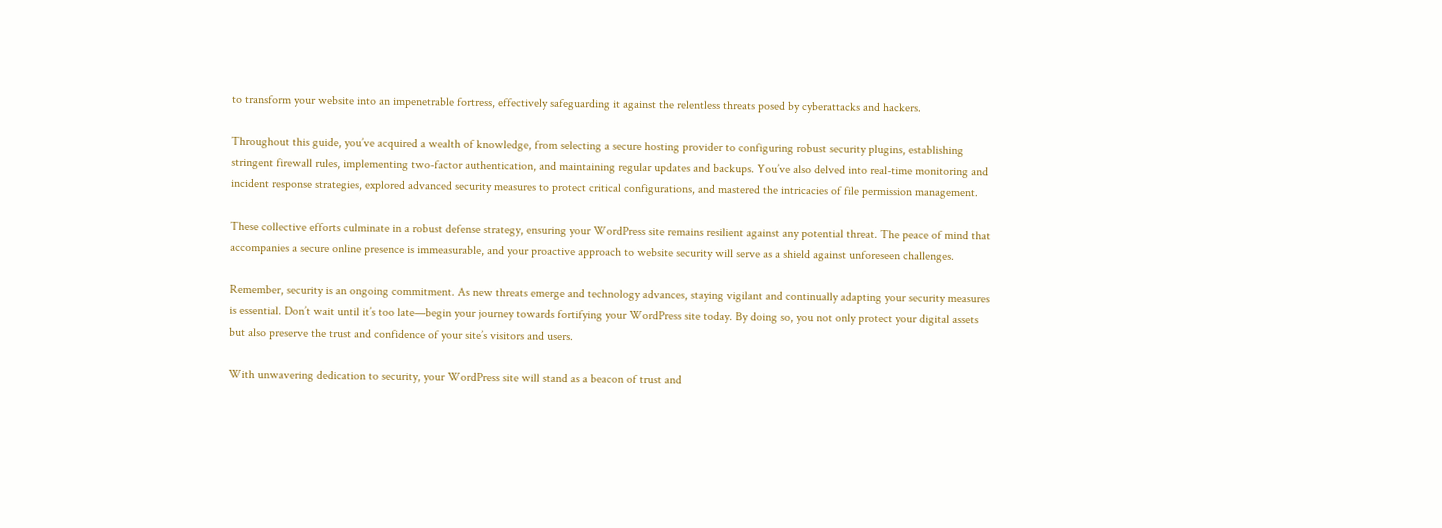to transform your website into an impenetrable fortress, effectively safeguarding it against the relentless threats posed by cyberattacks and hackers.

Throughout this guide, you’ve acquired a wealth of knowledge, from selecting a secure hosting provider to configuring robust security plugins, establishing stringent firewall rules, implementing two-factor authentication, and maintaining regular updates and backups. You’ve also delved into real-time monitoring and incident response strategies, explored advanced security measures to protect critical configurations, and mastered the intricacies of file permission management.

These collective efforts culminate in a robust defense strategy, ensuring your WordPress site remains resilient against any potential threat. The peace of mind that accompanies a secure online presence is immeasurable, and your proactive approach to website security will serve as a shield against unforeseen challenges.

Remember, security is an ongoing commitment. As new threats emerge and technology advances, staying vigilant and continually adapting your security measures is essential. Don’t wait until it’s too late—begin your journey towards fortifying your WordPress site today. By doing so, you not only protect your digital assets but also preserve the trust and confidence of your site’s visitors and users.

With unwavering dedication to security, your WordPress site will stand as a beacon of trust and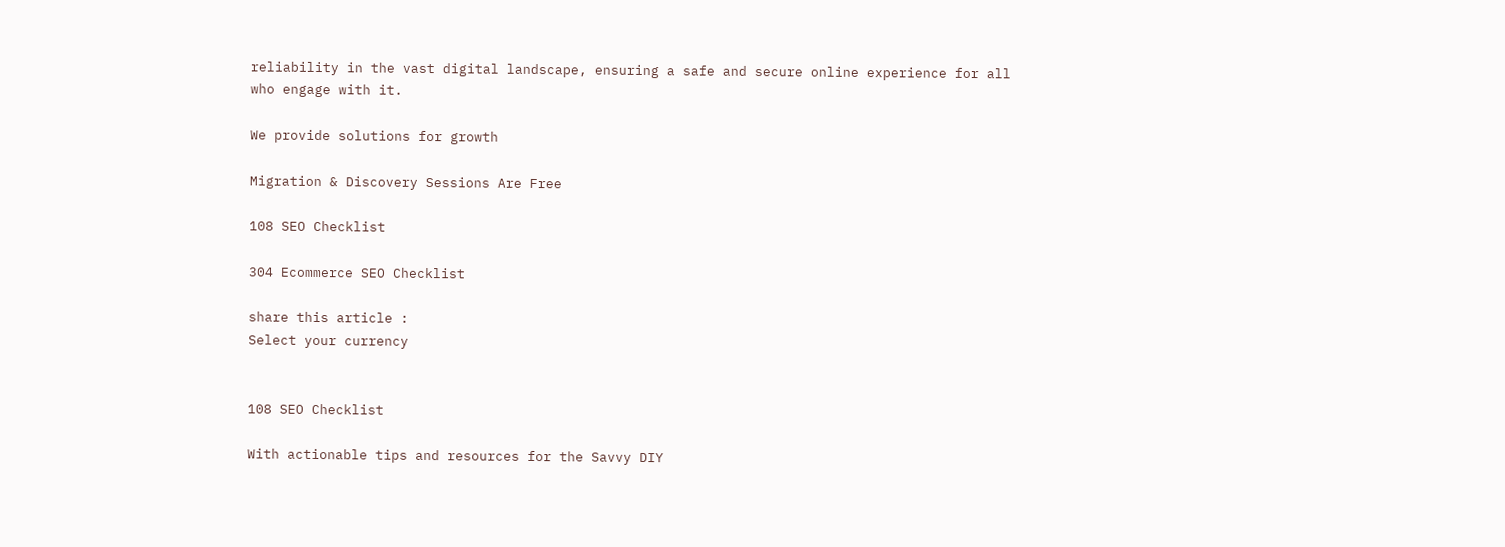reliability in the vast digital landscape, ensuring a safe and secure online experience for all who engage with it.

We provide solutions for growth

Migration & Discovery Sessions Are Free

108 SEO Checklist

304 Ecommerce SEO Checklist

share this article :
Select your currency


108 SEO Checklist

With actionable tips and resources for the Savvy DIY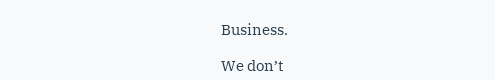Business.

We don’t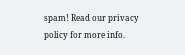spam! Read our privacy policy for more info.